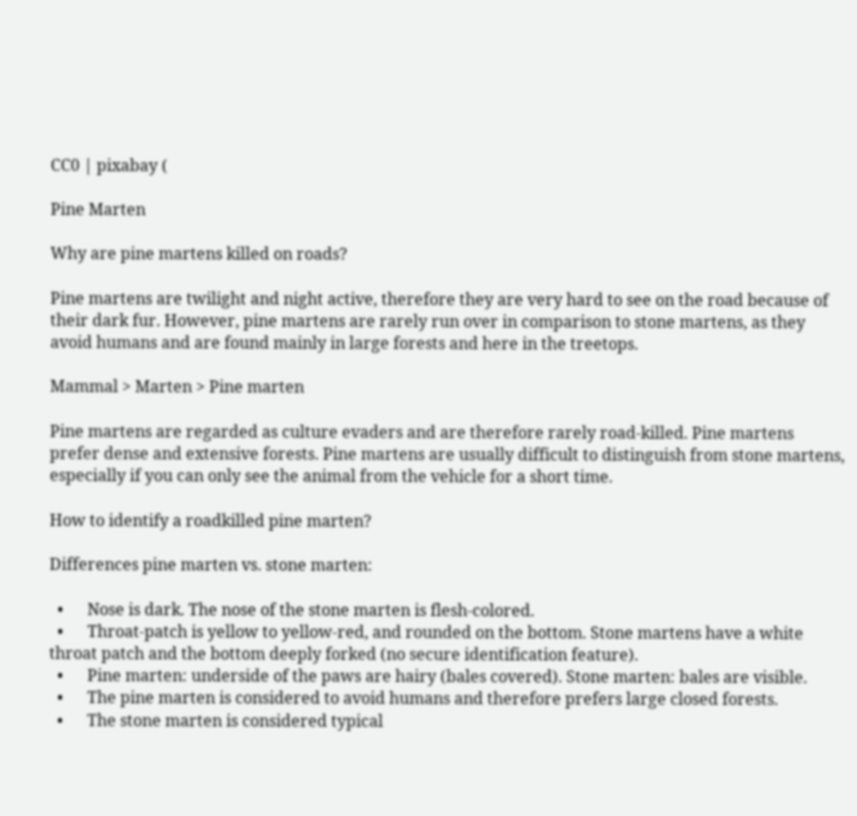CC0 | pixabay (

Pine Marten

Why are pine martens killed on roads?

Pine martens are twilight and night active, therefore they are very hard to see on the road because of their dark fur. However, pine martens are rarely run over in comparison to stone martens, as they avoid humans and are found mainly in large forests and here in the treetops.

Mammal > Marten > Pine marten

Pine martens are regarded as culture evaders and are therefore rarely road-killed. Pine martens prefer dense and extensive forests. Pine martens are usually difficult to distinguish from stone martens, especially if you can only see the animal from the vehicle for a short time.

How to identify a roadkilled pine marten?

Differences pine marten vs. stone marten:

  •      Nose is dark. The nose of the stone marten is flesh-colored.
  •      Throat-patch is yellow to yellow-red, and rounded on the bottom. Stone martens have a white throat patch and the bottom deeply forked (no secure identification feature).
  •      Pine marten: underside of the paws are hairy (bales covered). Stone marten: bales are visible.
  •      The pine marten is considered to avoid humans and therefore prefers large closed forests.
  •      The stone marten is considered typical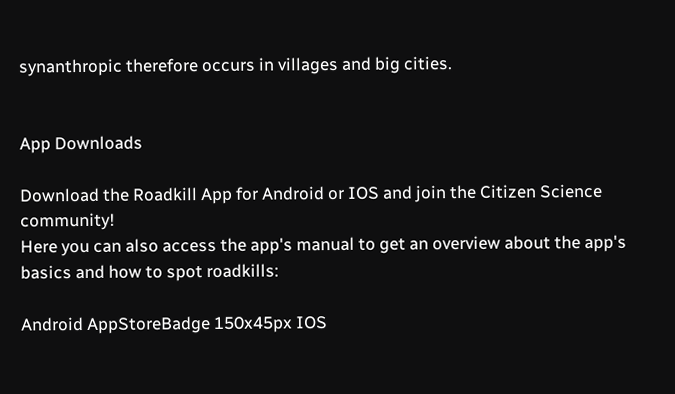synanthropic therefore occurs in villages and big cities.


App Downloads

Download the Roadkill App for Android or IOS and join the Citizen Science community!
Here you can also access the app's manual to get an overview about the app's basics and how to spot roadkills:

Android AppStoreBadge 150x45px IOS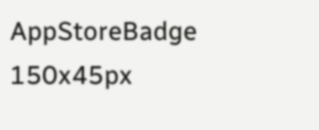AppStoreBadge 150x45px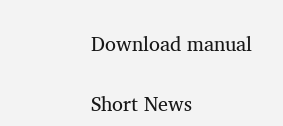Download manual

Short News